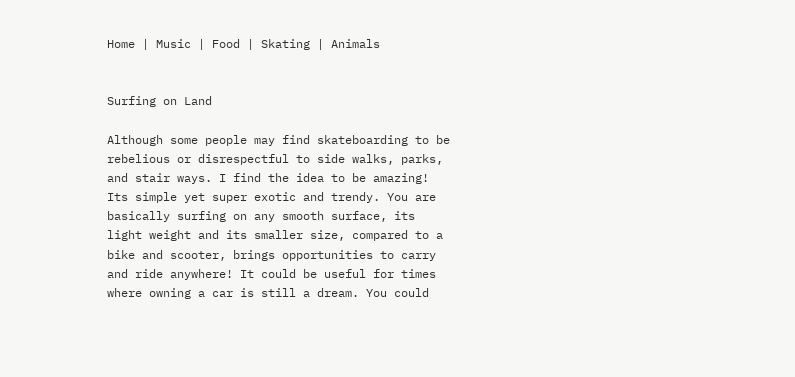Home | Music | Food | Skating | Animals


Surfing on Land

Although some people may find skateboarding to be rebelious or disrespectful to side walks, parks, and stair ways. I find the idea to be amazing! Its simple yet super exotic and trendy. You are basically surfing on any smooth surface, its light weight and its smaller size, compared to a bike and scooter, brings opportunities to carry and ride anywhere! It could be useful for times where owning a car is still a dream. You could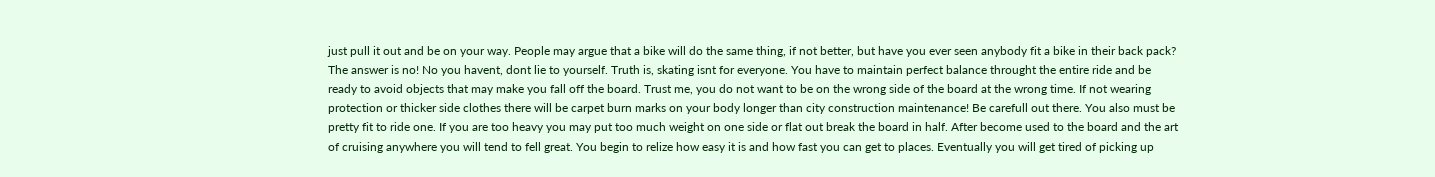just pull it out and be on your way. People may argue that a bike will do the same thing, if not better, but have you ever seen anybody fit a bike in their back pack? The answer is no! No you havent, dont lie to yourself. Truth is, skating isnt for everyone. You have to maintain perfect balance throught the entire ride and be ready to avoid objects that may make you fall off the board. Trust me, you do not want to be on the wrong side of the board at the wrong time. If not wearing protection or thicker side clothes there will be carpet burn marks on your body longer than city construction maintenance! Be carefull out there. You also must be pretty fit to ride one. If you are too heavy you may put too much weight on one side or flat out break the board in half. After become used to the board and the art of cruising anywhere you will tend to fell great. You begin to relize how easy it is and how fast you can get to places. Eventually you will get tired of picking up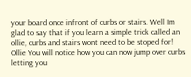your board once infront of curbs or stairs. Well Im glad to say that if you learn a simple trick called an ollie, curbs and stairs wont need to be stoped for! Ollie You will notice how you can now jump over curbs letting you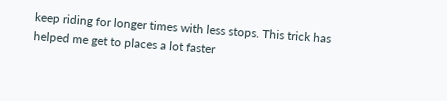keep riding for longer times with less stops. This trick has helped me get to places a lot faster